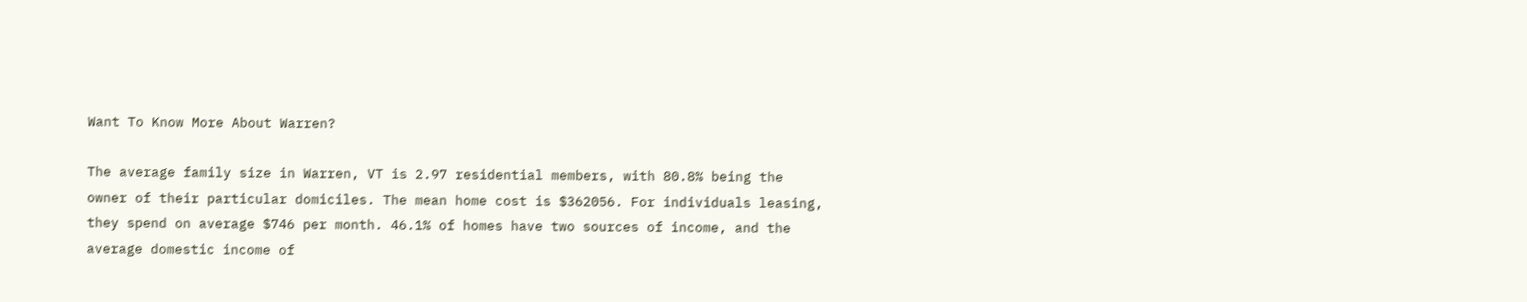Want To Know More About Warren?

The average family size in Warren, VT is 2.97 residential members, with 80.8% being the owner of their particular domiciles. The mean home cost is $362056. For individuals leasing, they spend on average $746 per month. 46.1% of homes have two sources of income, and the average domestic income of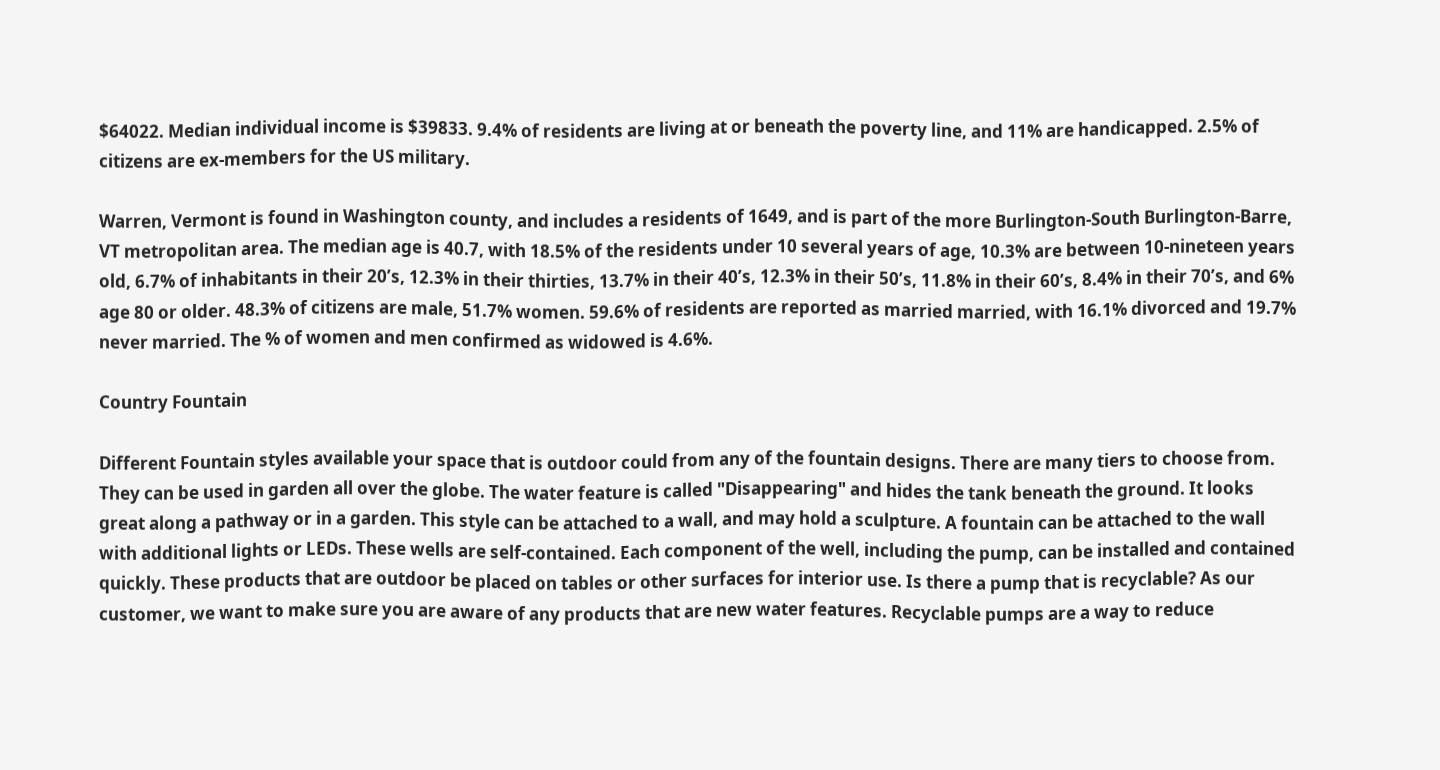$64022. Median individual income is $39833. 9.4% of residents are living at or beneath the poverty line, and 11% are handicapped. 2.5% of citizens are ex-members for the US military.

Warren, Vermont is found in Washington county, and includes a residents of 1649, and is part of the more Burlington-South Burlington-Barre, VT metropolitan area. The median age is 40.7, with 18.5% of the residents under 10 several years of age, 10.3% are between 10-nineteen years old, 6.7% of inhabitants in their 20’s, 12.3% in their thirties, 13.7% in their 40’s, 12.3% in their 50’s, 11.8% in their 60’s, 8.4% in their 70’s, and 6% age 80 or older. 48.3% of citizens are male, 51.7% women. 59.6% of residents are reported as married married, with 16.1% divorced and 19.7% never married. The % of women and men confirmed as widowed is 4.6%.

Country Fountain

Different Fountain styles available your space that is outdoor could from any of the fountain designs. There are many tiers to choose from. They can be used in garden all over the globe. The water feature is called "Disappearing" and hides the tank beneath the ground. It looks great along a pathway or in a garden. This style can be attached to a wall, and may hold a sculpture. A fountain can be attached to the wall with additional lights or LEDs. These wells are self-contained. Each component of the well, including the pump, can be installed and contained quickly. These products that are outdoor be placed on tables or other surfaces for interior use. Is there a pump that is recyclable? As our customer, we want to make sure you are aware of any products that are new water features. Recyclable pumps are a way to reduce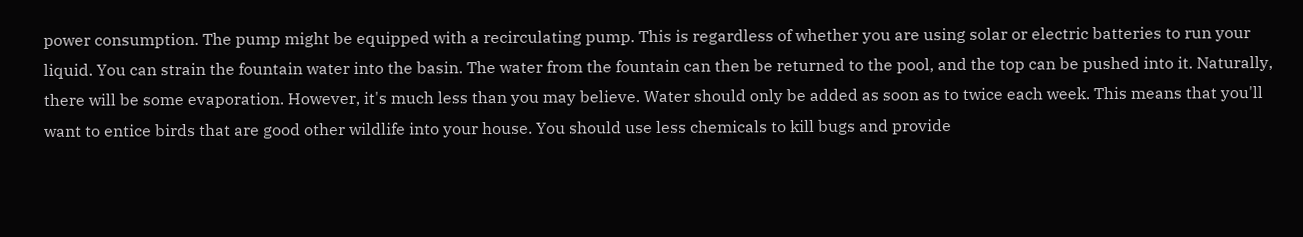power consumption. The pump might be equipped with a recirculating pump. This is regardless of whether you are using solar or electric batteries to run your liquid. You can strain the fountain water into the basin. The water from the fountain can then be returned to the pool, and the top can be pushed into it. Naturally, there will be some evaporation. However, it's much less than you may believe. Water should only be added as soon as to twice each week. This means that you'll want to entice birds that are good other wildlife into your house. You should use less chemicals to kill bugs and provide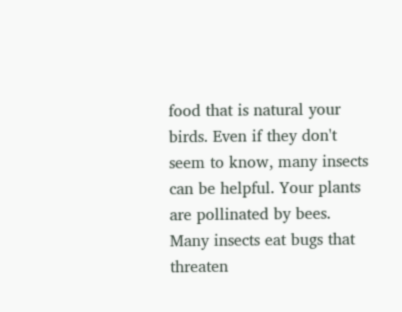food that is natural your birds. Even if they don't seem to know, many insects can be helpful. Your plants are pollinated by bees. Many insects eat bugs that threaten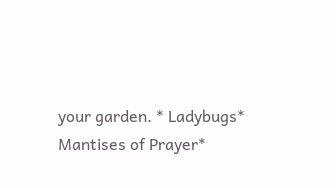your garden. * Ladybugs* Mantises of Prayer*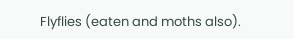Flyflies (eaten and moths also).